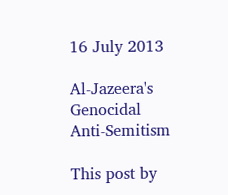16 July 2013

Al-Jazeera's Genocidal Anti-Semitism

This post by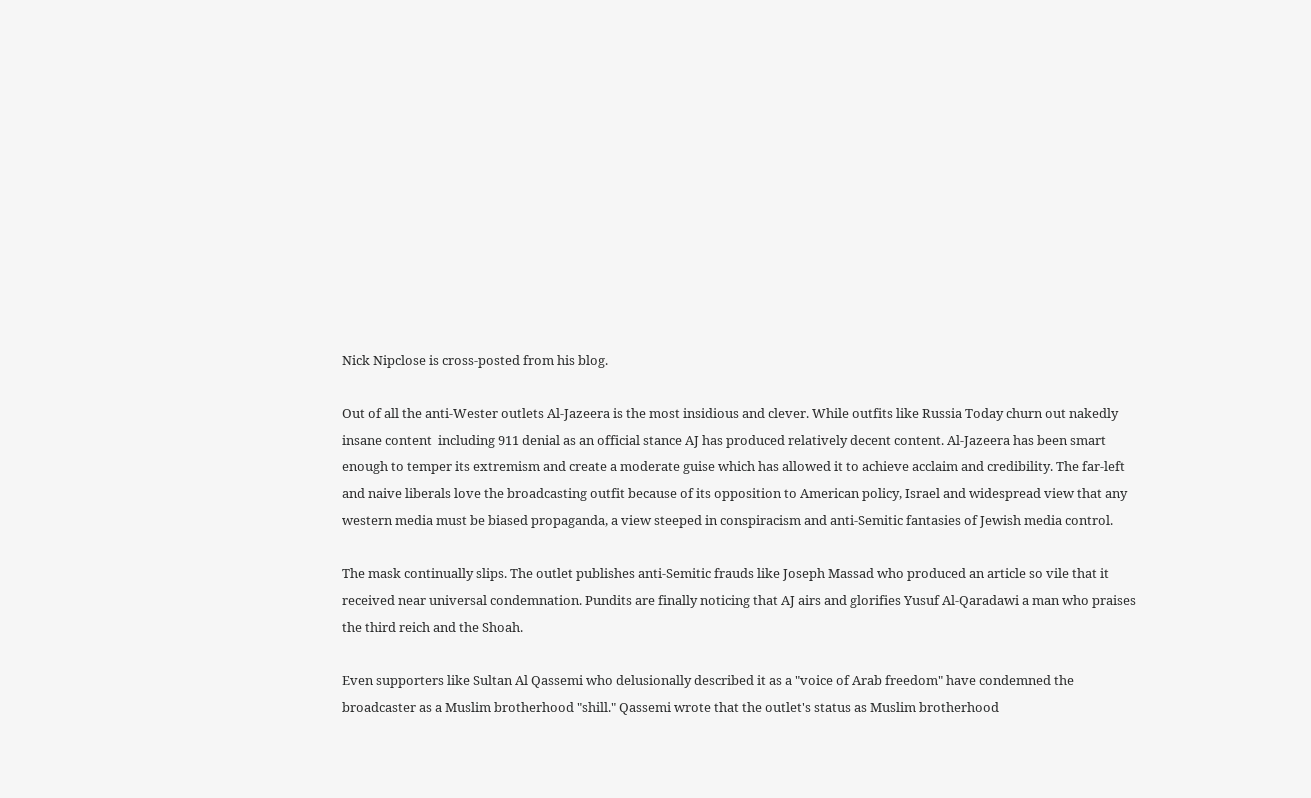Nick Nipclose is cross-posted from his blog.

Out of all the anti-Wester outlets Al-Jazeera is the most insidious and clever. While outfits like Russia Today churn out nakedly insane content  including 911 denial as an official stance AJ has produced relatively decent content. Al-Jazeera has been smart enough to temper its extremism and create a moderate guise which has allowed it to achieve acclaim and credibility. The far-left and naive liberals love the broadcasting outfit because of its opposition to American policy, Israel and widespread view that any western media must be biased propaganda, a view steeped in conspiracism and anti-Semitic fantasies of Jewish media control.

The mask continually slips. The outlet publishes anti-Semitic frauds like Joseph Massad who produced an article so vile that it received near universal condemnation. Pundits are finally noticing that AJ airs and glorifies Yusuf Al-Qaradawi a man who praises the third reich and the Shoah.

Even supporters like Sultan Al Qassemi who delusionally described it as a "voice of Arab freedom" have condemned the broadcaster as a Muslim brotherhood "shill." Qassemi wrote that the outlet's status as Muslim brotherhood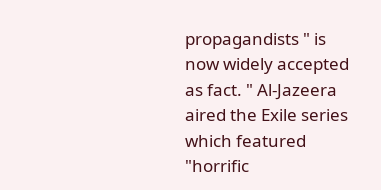propagandists " is now widely accepted as fact. " Al-Jazeera aired the Exile series which featured "horrific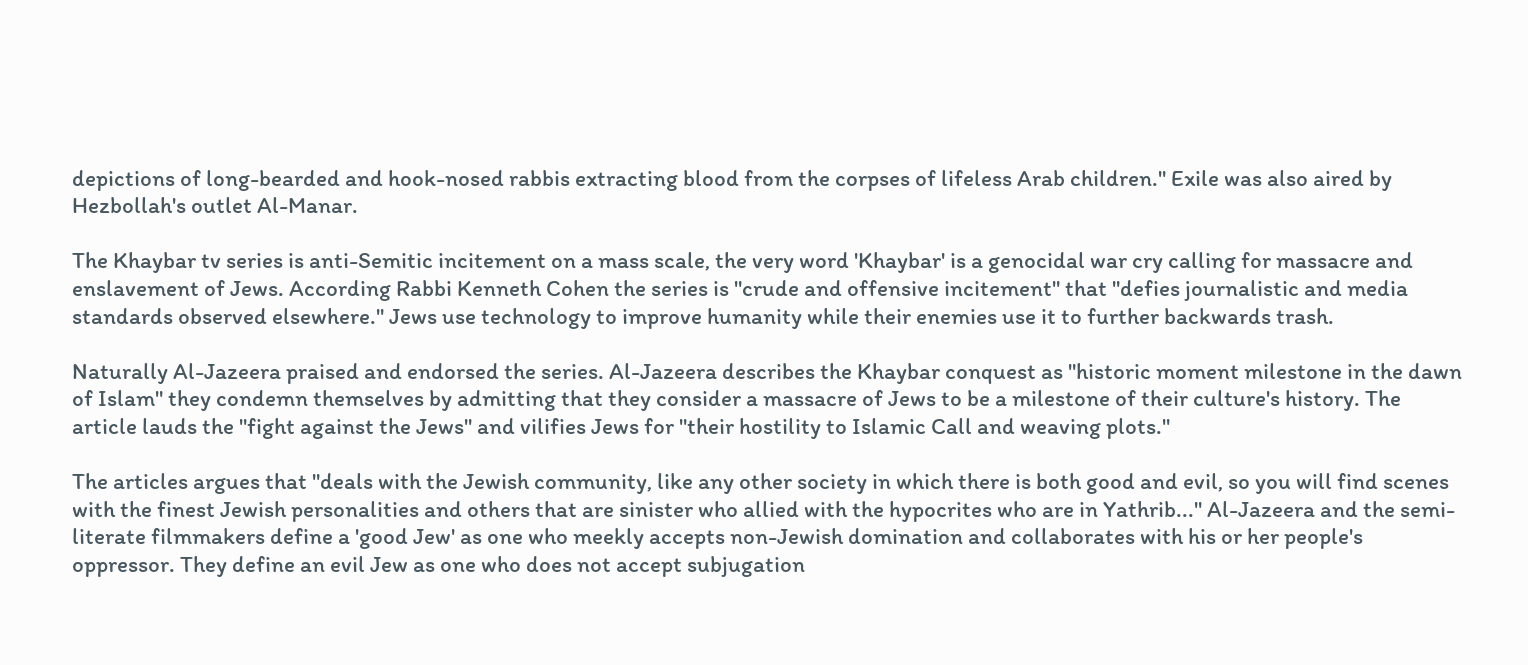depictions of long-bearded and hook-nosed rabbis extracting blood from the corpses of lifeless Arab children." Exile was also aired by Hezbollah's outlet Al-Manar.

The Khaybar tv series is anti-Semitic incitement on a mass scale, the very word 'Khaybar' is a genocidal war cry calling for massacre and enslavement of Jews. According Rabbi Kenneth Cohen the series is "crude and offensive incitement" that "defies journalistic and media standards observed elsewhere." Jews use technology to improve humanity while their enemies use it to further backwards trash.

Naturally Al-Jazeera praised and endorsed the series. Al-Jazeera describes the Khaybar conquest as "historic moment milestone in the dawn of Islam" they condemn themselves by admitting that they consider a massacre of Jews to be a milestone of their culture's history. The article lauds the "fight against the Jews" and vilifies Jews for "their hostility to Islamic Call and weaving plots."

The articles argues that "deals with the Jewish community, like any other society in which there is both good and evil, so you will find scenes with the finest Jewish personalities and others that are sinister who allied with the hypocrites who are in Yathrib..." Al-Jazeera and the semi-literate filmmakers define a 'good Jew' as one who meekly accepts non-Jewish domination and collaborates with his or her people's oppressor. They define an evil Jew as one who does not accept subjugation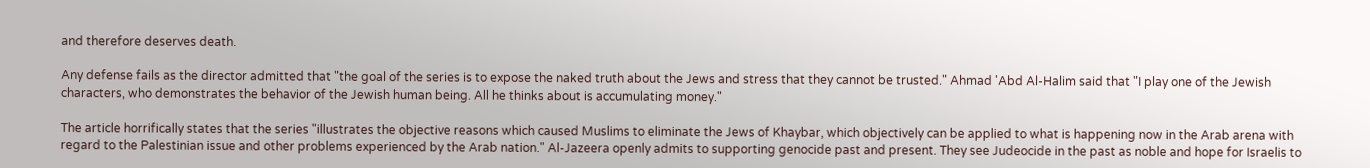and therefore deserves death.

Any defense fails as the director admitted that "the goal of the series is to expose the naked truth about the Jews and stress that they cannot be trusted." Ahmad 'Abd Al-Halim said that "I play one of the Jewish characters, who demonstrates the behavior of the Jewish human being. All he thinks about is accumulating money."

The article horrifically states that the series "illustrates the objective reasons which caused Muslims to eliminate the Jews of Khaybar, which objectively can be applied to what is happening now in the Arab arena with regard to the Palestinian issue and other problems experienced by the Arab nation." Al-Jazeera openly admits to supporting genocide past and present. They see Judeocide in the past as noble and hope for Israelis to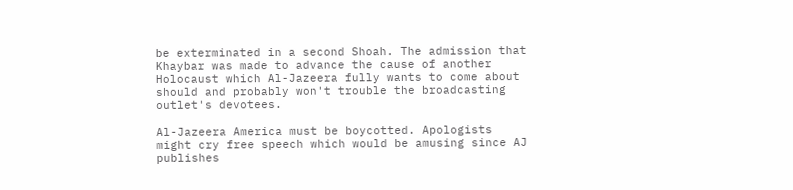be exterminated in a second Shoah. The admission that Khaybar was made to advance the cause of another Holocaust which Al-Jazeera fully wants to come about should and probably won't trouble the broadcasting outlet's devotees.

Al-Jazeera America must be boycotted. Apologists might cry free speech which would be amusing since AJ publishes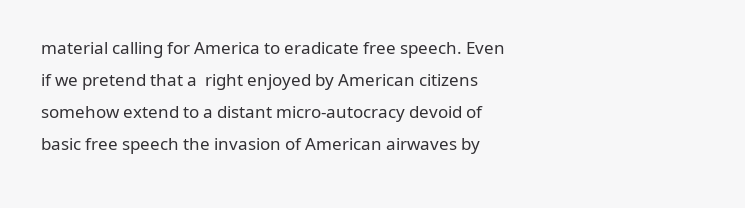material calling for America to eradicate free speech. Even if we pretend that a  right enjoyed by American citizens somehow extend to a distant micro-autocracy devoid of basic free speech the invasion of American airwaves by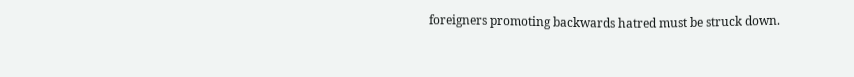foreigners promoting backwards hatred must be struck down.